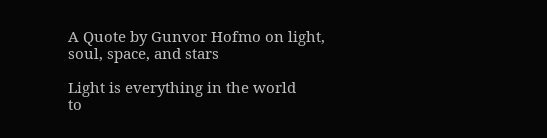A Quote by Gunvor Hofmo on light, soul, space, and stars

Light is everything in the world
to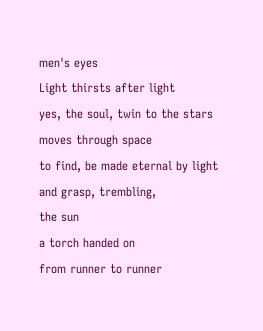men's eyes
Light thirsts after light
yes, the soul, twin to the stars
moves through space
to find, be made eternal by light
and grasp, trembling,
the sun
a torch handed on
from runner to runner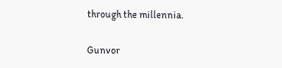through the millennia.

Gunvor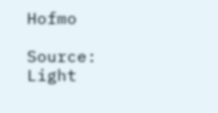Hofmo

Source: Light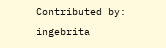Contributed by: ingebrita